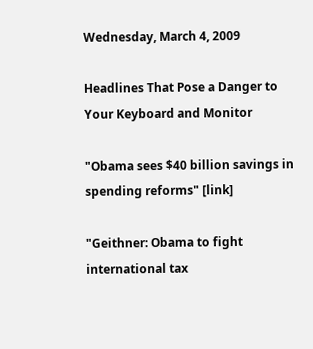Wednesday, March 4, 2009

Headlines That Pose a Danger to Your Keyboard and Monitor

"Obama sees $40 billion savings in spending reforms" [link]

"Geithner: Obama to fight international tax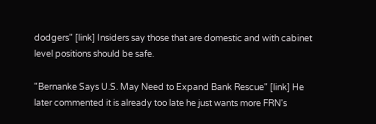dodgers" [link] Insiders say those that are domestic and with cabinet level positions should be safe.

"Bernanke Says U.S. May Need to Expand Bank Rescue" [link] He later commented it is already too late he just wants more FRN's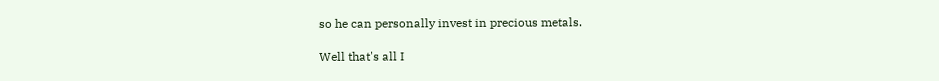so he can personally invest in precious metals.

Well that's all I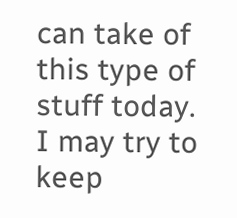can take of this type of stuff today. I may try to keep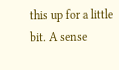this up for a little bit. A sense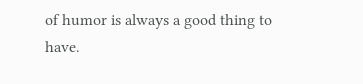of humor is always a good thing to have.